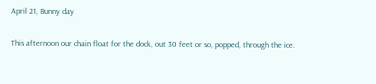April 21, Bunny day

This afternoon our chain float for the dock, out 30 feet or so, popped, through the ice.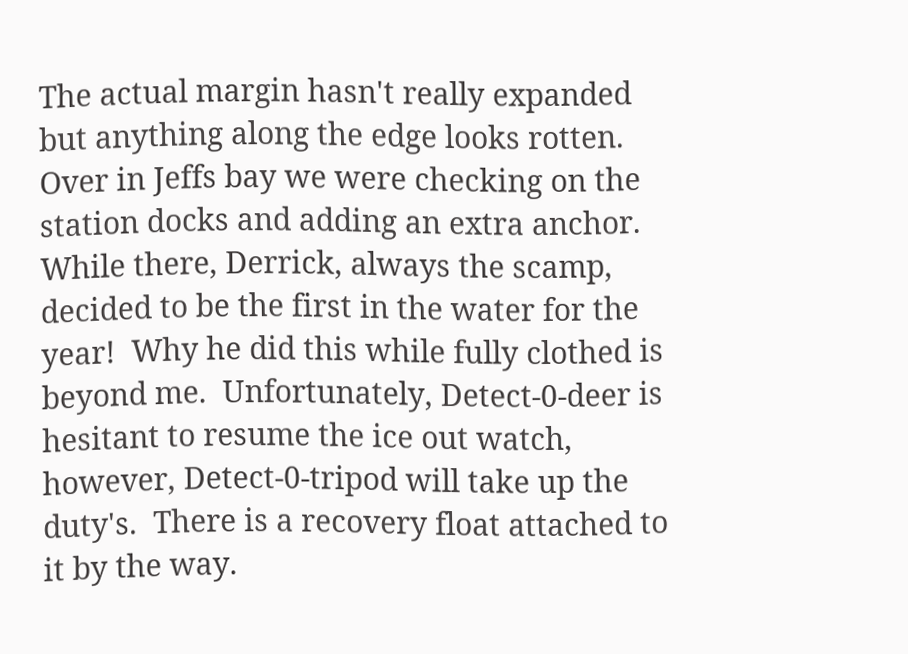The actual margin hasn't really expanded but anything along the edge looks rotten.  Over in Jeffs bay we were checking on the station docks and adding an extra anchor.  While there, Derrick, always the scamp, decided to be the first in the water for the year!  Why he did this while fully clothed is beyond me.  Unfortunately, Detect-0-deer is hesitant to resume the ice out watch, however, Detect-0-tripod will take up the duty's.  There is a recovery float attached to it by the way.